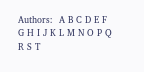Authors:  A B C D E F G H I J K L M N O P Q R S T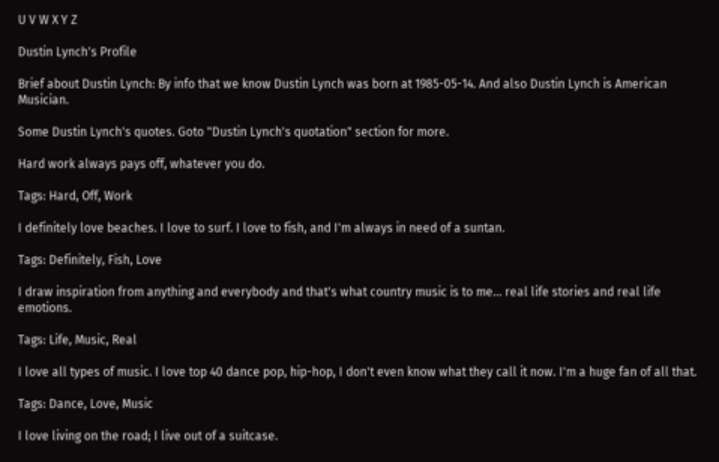U V W X Y Z

Dustin Lynch's Profile

Brief about Dustin Lynch: By info that we know Dustin Lynch was born at 1985-05-14. And also Dustin Lynch is American Musician.

Some Dustin Lynch's quotes. Goto "Dustin Lynch's quotation" section for more.

Hard work always pays off, whatever you do.

Tags: Hard, Off, Work

I definitely love beaches. I love to surf. I love to fish, and I'm always in need of a suntan.

Tags: Definitely, Fish, Love

I draw inspiration from anything and everybody and that's what country music is to me... real life stories and real life emotions.

Tags: Life, Music, Real

I love all types of music. I love top 40 dance pop, hip-hop, I don't even know what they call it now. I'm a huge fan of all that.

Tags: Dance, Love, Music

I love living on the road; I live out of a suitcase.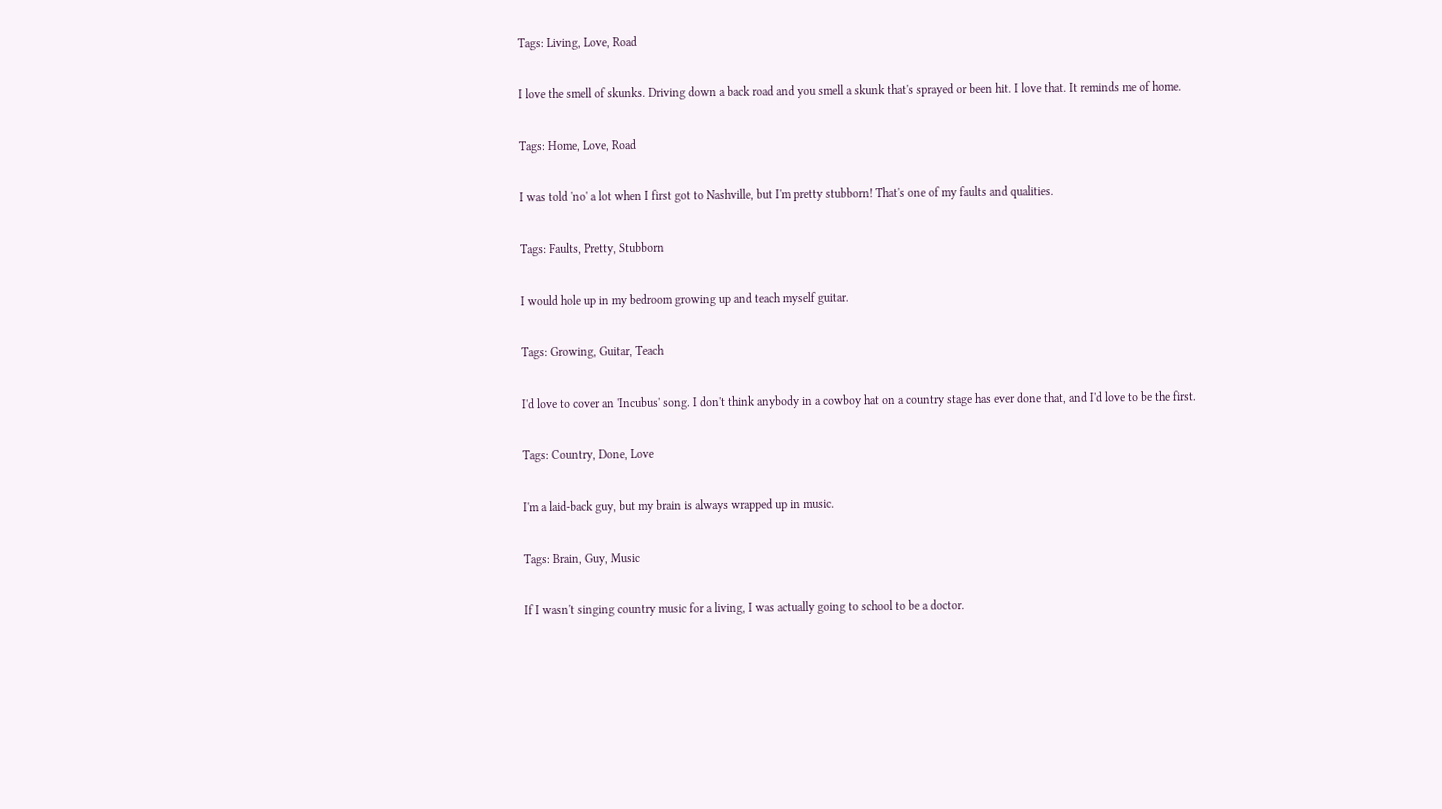Tags: Living, Love, Road

I love the smell of skunks. Driving down a back road and you smell a skunk that's sprayed or been hit. I love that. It reminds me of home.

Tags: Home, Love, Road

I was told 'no' a lot when I first got to Nashville, but I'm pretty stubborn! That's one of my faults and qualities.

Tags: Faults, Pretty, Stubborn

I would hole up in my bedroom growing up and teach myself guitar.

Tags: Growing, Guitar, Teach

I'd love to cover an 'Incubus' song. I don't think anybody in a cowboy hat on a country stage has ever done that, and I'd love to be the first.

Tags: Country, Done, Love

I'm a laid-back guy, but my brain is always wrapped up in music.

Tags: Brain, Guy, Music

If I wasn't singing country music for a living, I was actually going to school to be a doctor.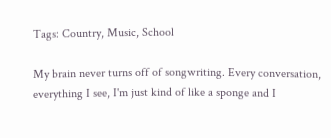Tags: Country, Music, School

My brain never turns off of songwriting. Every conversation, everything I see, I'm just kind of like a sponge and I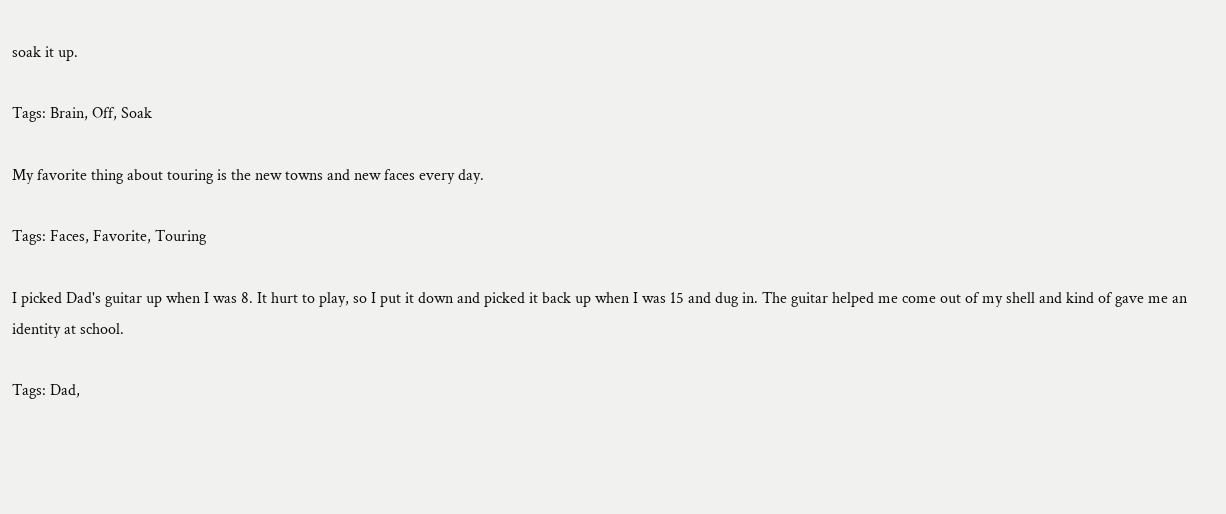soak it up.

Tags: Brain, Off, Soak

My favorite thing about touring is the new towns and new faces every day.

Tags: Faces, Favorite, Touring

I picked Dad's guitar up when I was 8. It hurt to play, so I put it down and picked it back up when I was 15 and dug in. The guitar helped me come out of my shell and kind of gave me an identity at school.

Tags: Dad,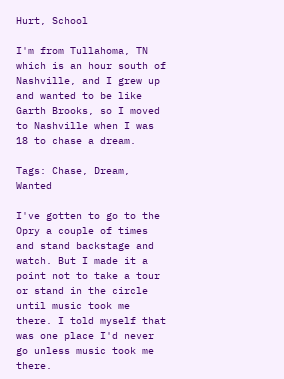Hurt, School

I'm from Tullahoma, TN which is an hour south of Nashville, and I grew up and wanted to be like Garth Brooks, so I moved to Nashville when I was 18 to chase a dream.

Tags: Chase, Dream, Wanted

I've gotten to go to the Opry a couple of times and stand backstage and watch. But I made it a point not to take a tour or stand in the circle until music took me there. I told myself that was one place I'd never go unless music took me there.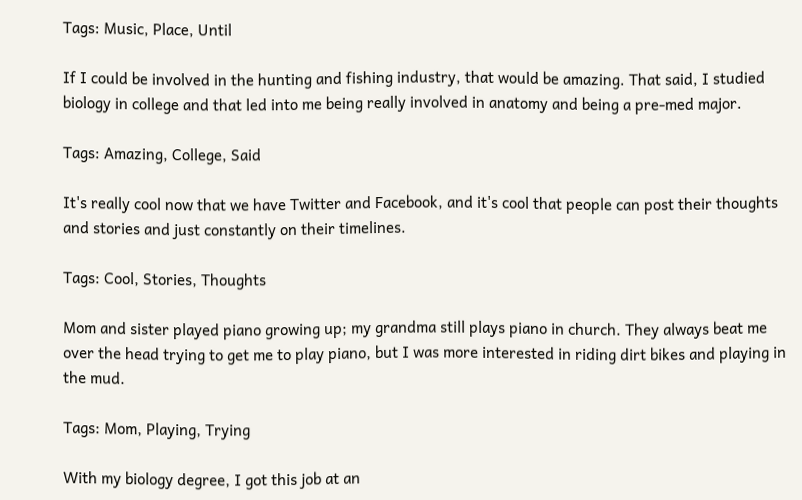Tags: Music, Place, Until

If I could be involved in the hunting and fishing industry, that would be amazing. That said, I studied biology in college and that led into me being really involved in anatomy and being a pre-med major.

Tags: Amazing, College, Said

It's really cool now that we have Twitter and Facebook, and it's cool that people can post their thoughts and stories and just constantly on their timelines.

Tags: Cool, Stories, Thoughts

Mom and sister played piano growing up; my grandma still plays piano in church. They always beat me over the head trying to get me to play piano, but I was more interested in riding dirt bikes and playing in the mud.

Tags: Mom, Playing, Trying

With my biology degree, I got this job at an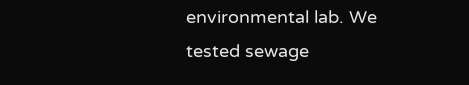environmental lab. We tested sewage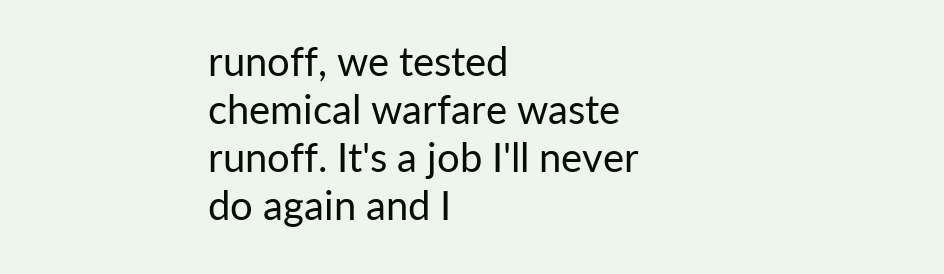runoff, we tested chemical warfare waste runoff. It's a job I'll never do again and I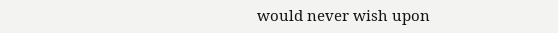would never wish upon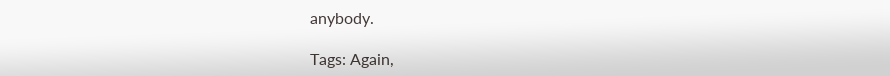anybody.

Tags: Again,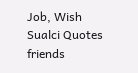Job, Wish
Sualci Quotes friends